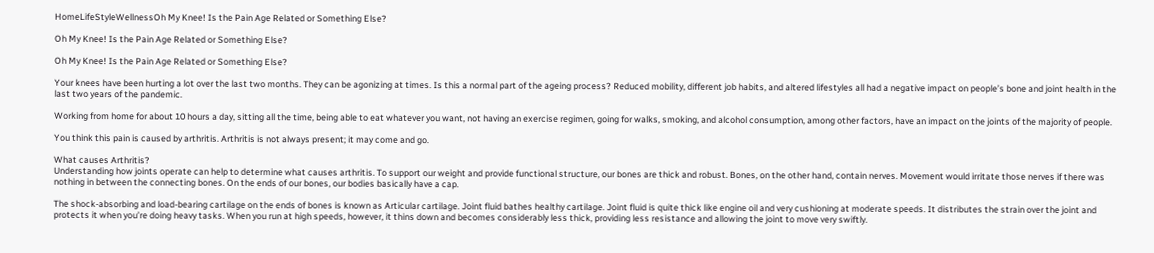HomeLifeStyleWellnessOh My Knee! Is the Pain Age Related or Something Else?

Oh My Knee! Is the Pain Age Related or Something Else?

Oh My Knee! Is the Pain Age Related or Something Else?

Your knees have been hurting a lot over the last two months. They can be agonizing at times. Is this a normal part of the ageing process? Reduced mobility, different job habits, and altered lifestyles all had a negative impact on people’s bone and joint health in the last two years of the pandemic.

Working from home for about 10 hours a day, sitting all the time, being able to eat whatever you want, not having an exercise regimen, going for walks, smoking, and alcohol consumption, among other factors, have an impact on the joints of the majority of people.

You think this pain is caused by arthritis. Arthritis is not always present; it may come and go.

What causes Arthritis?
Understanding how joints operate can help to determine what causes arthritis. To support our weight and provide functional structure, our bones are thick and robust. Bones, on the other hand, contain nerves. Movement would irritate those nerves if there was nothing in between the connecting bones. On the ends of our bones, our bodies basically have a cap.

The shock-absorbing and load-bearing cartilage on the ends of bones is known as Articular cartilage. Joint fluid bathes healthy cartilage. Joint fluid is quite thick like engine oil and very cushioning at moderate speeds. It distributes the strain over the joint and protects it when you’re doing heavy tasks. When you run at high speeds, however, it thins down and becomes considerably less thick, providing less resistance and allowing the joint to move very swiftly.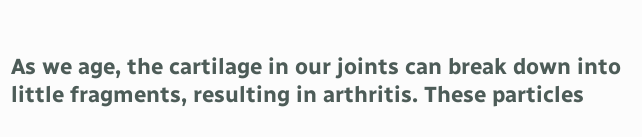As we age, the cartilage in our joints can break down into little fragments, resulting in arthritis. These particles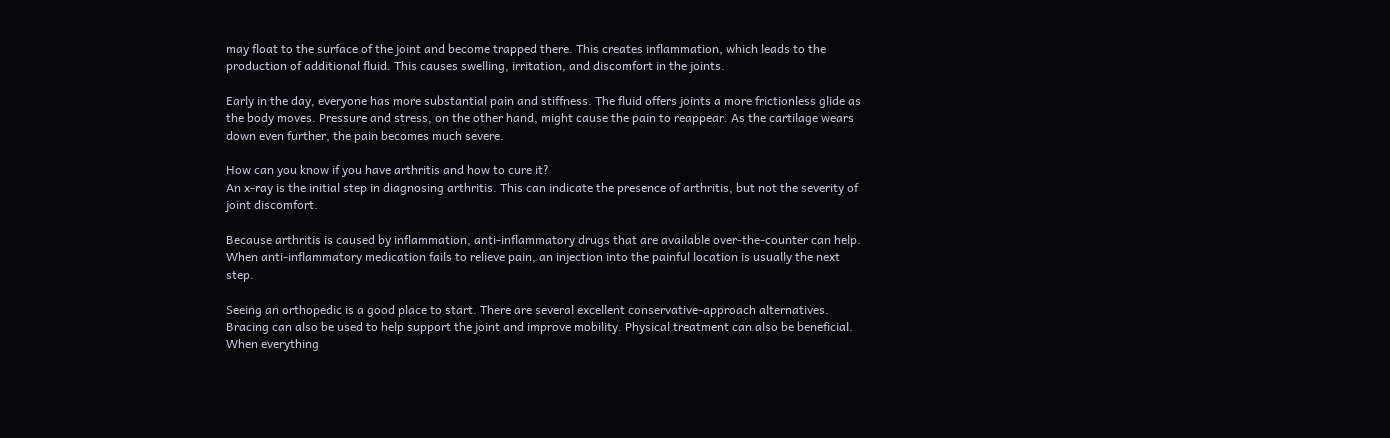may float to the surface of the joint and become trapped there. This creates inflammation, which leads to the production of additional fluid. This causes swelling, irritation, and discomfort in the joints.

Early in the day, everyone has more substantial pain and stiffness. The fluid offers joints a more frictionless glide as the body moves. Pressure and stress, on the other hand, might cause the pain to reappear. As the cartilage wears down even further, the pain becomes much severe.

How can you know if you have arthritis and how to cure it?
An x-ray is the initial step in diagnosing arthritis. This can indicate the presence of arthritis, but not the severity of joint discomfort.

Because arthritis is caused by inflammation, anti-inflammatory drugs that are available over-the-counter can help. When anti-inflammatory medication fails to relieve pain, an injection into the painful location is usually the next step.

Seeing an orthopedic is a good place to start. There are several excellent conservative-approach alternatives. Bracing can also be used to help support the joint and improve mobility. Physical treatment can also be beneficial. When everything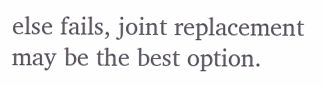else fails, joint replacement may be the best option.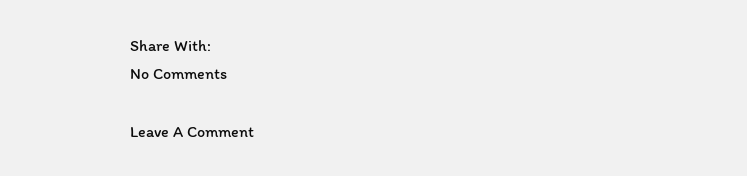Share With:
No Comments

Leave A Comment